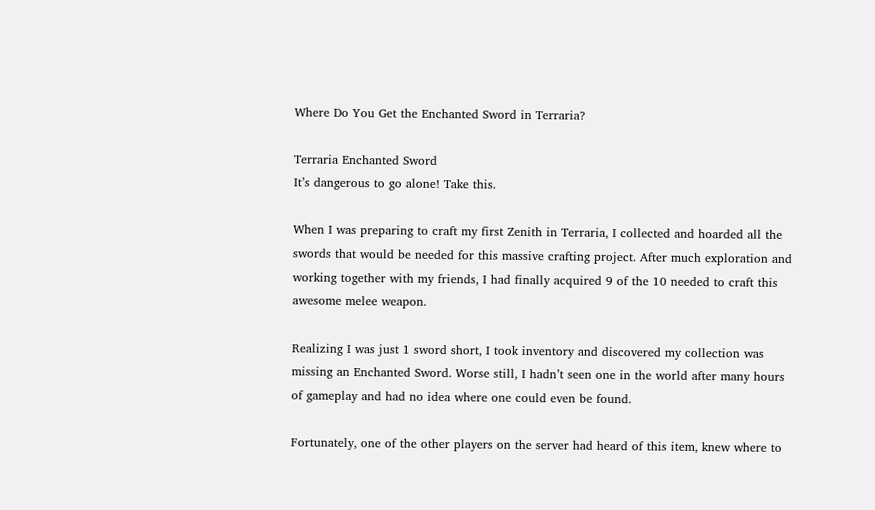Where Do You Get the Enchanted Sword in Terraria?

Terraria Enchanted Sword
It’s dangerous to go alone! Take this.

When I was preparing to craft my first Zenith in Terraria, I collected and hoarded all the swords that would be needed for this massive crafting project. After much exploration and working together with my friends, I had finally acquired 9 of the 10 needed to craft this awesome melee weapon.

Realizing I was just 1 sword short, I took inventory and discovered my collection was missing an Enchanted Sword. Worse still, I hadn’t seen one in the world after many hours of gameplay and had no idea where one could even be found.

Fortunately, one of the other players on the server had heard of this item, knew where to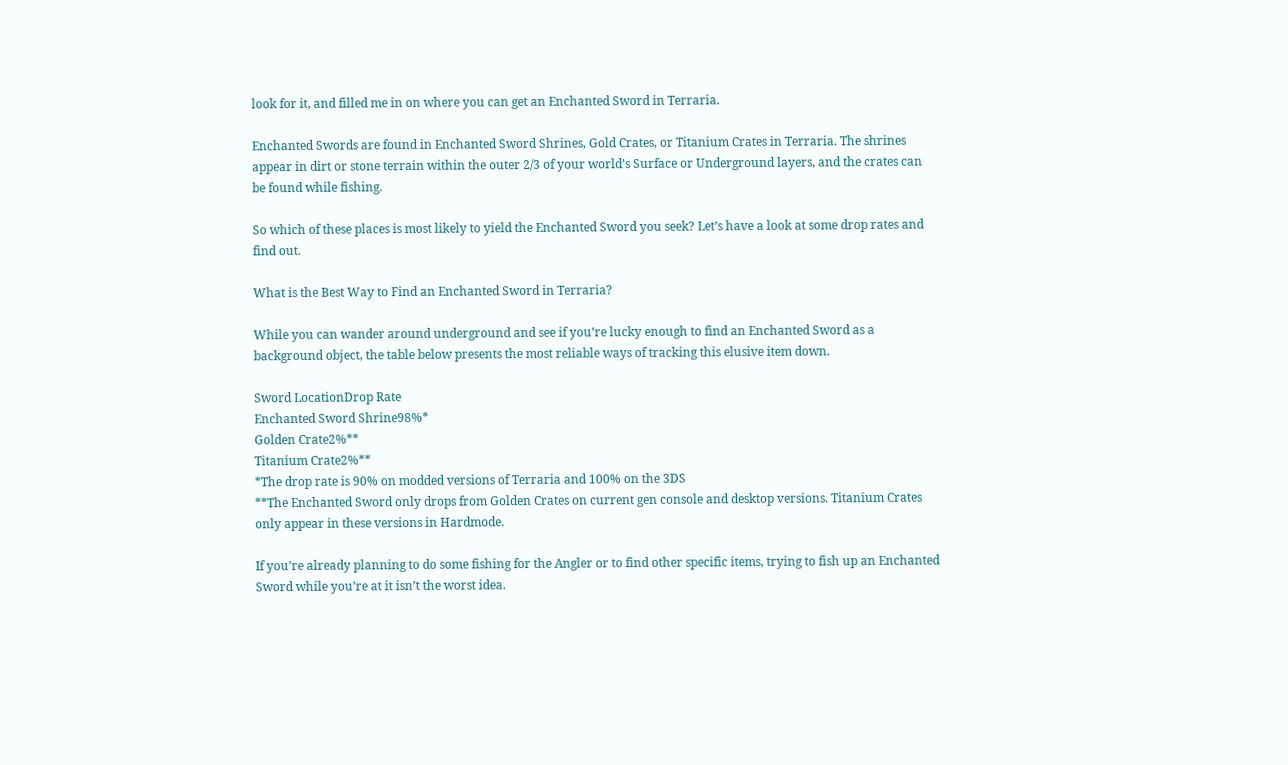look for it, and filled me in on where you can get an Enchanted Sword in Terraria.

Enchanted Swords are found in Enchanted Sword Shrines, Gold Crates, or Titanium Crates in Terraria. The shrines appear in dirt or stone terrain within the outer 2/3 of your world’s Surface or Underground layers, and the crates can be found while fishing.

So which of these places is most likely to yield the Enchanted Sword you seek? Let’s have a look at some drop rates and find out.

What is the Best Way to Find an Enchanted Sword in Terraria?

While you can wander around underground and see if you’re lucky enough to find an Enchanted Sword as a background object, the table below presents the most reliable ways of tracking this elusive item down.

Sword LocationDrop Rate
Enchanted Sword Shrine98%*
Golden Crate2%**
Titanium Crate2%**
*The drop rate is 90% on modded versions of Terraria and 100% on the 3DS
**The Enchanted Sword only drops from Golden Crates on current gen console and desktop versions. Titanium Crates only appear in these versions in Hardmode.

If you’re already planning to do some fishing for the Angler or to find other specific items, trying to fish up an Enchanted Sword while you’re at it isn’t the worst idea.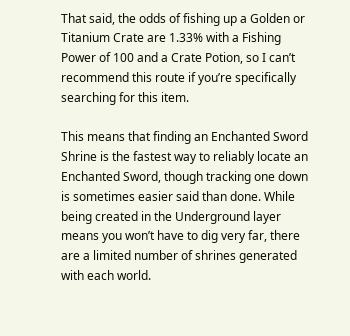That said, the odds of fishing up a Golden or Titanium Crate are 1.33% with a Fishing Power of 100 and a Crate Potion, so I can’t recommend this route if you’re specifically searching for this item.

This means that finding an Enchanted Sword Shrine is the fastest way to reliably locate an Enchanted Sword, though tracking one down is sometimes easier said than done. While being created in the Underground layer means you won’t have to dig very far, there are a limited number of shrines generated with each world.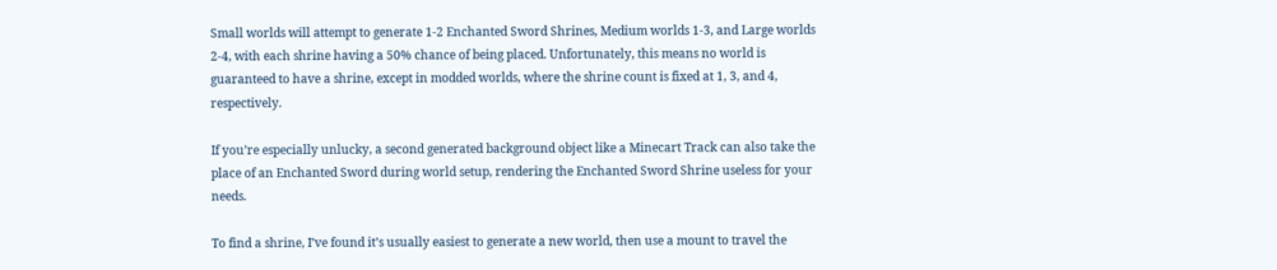Small worlds will attempt to generate 1-2 Enchanted Sword Shrines, Medium worlds 1-3, and Large worlds 2-4, with each shrine having a 50% chance of being placed. Unfortunately, this means no world is guaranteed to have a shrine, except in modded worlds, where the shrine count is fixed at 1, 3, and 4, respectively.

If you’re especially unlucky, a second generated background object like a Minecart Track can also take the place of an Enchanted Sword during world setup, rendering the Enchanted Sword Shrine useless for your needs.

To find a shrine, I’ve found it’s usually easiest to generate a new world, then use a mount to travel the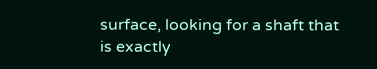surface, looking for a shaft that is exactly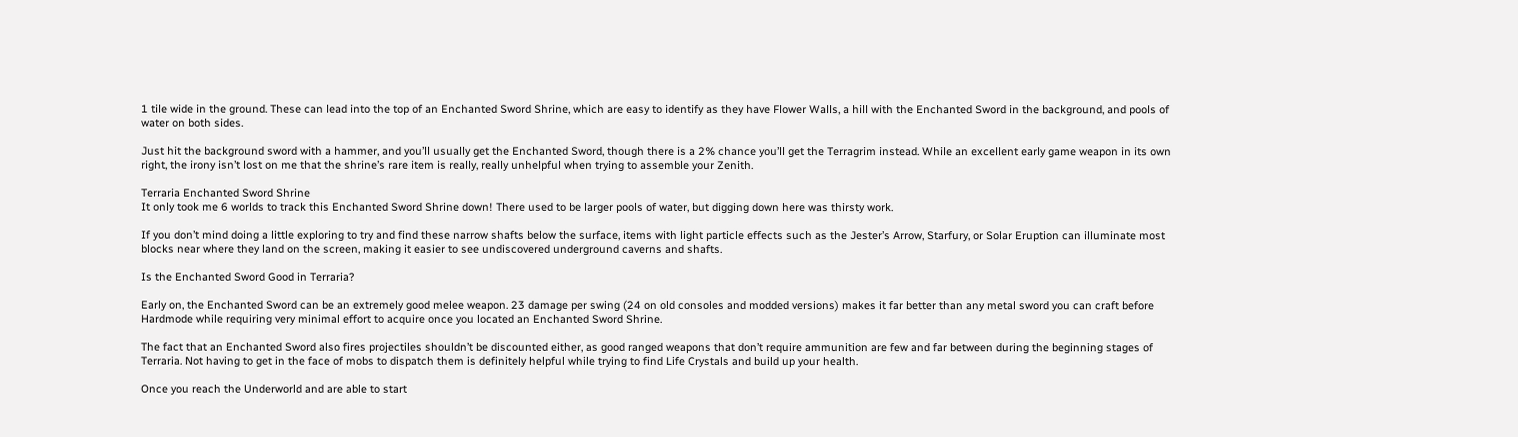1 tile wide in the ground. These can lead into the top of an Enchanted Sword Shrine, which are easy to identify as they have Flower Walls, a hill with the Enchanted Sword in the background, and pools of water on both sides.

Just hit the background sword with a hammer, and you’ll usually get the Enchanted Sword, though there is a 2% chance you’ll get the Terragrim instead. While an excellent early game weapon in its own right, the irony isn’t lost on me that the shrine’s rare item is really, really unhelpful when trying to assemble your Zenith.

Terraria Enchanted Sword Shrine
It only took me 6 worlds to track this Enchanted Sword Shrine down! There used to be larger pools of water, but digging down here was thirsty work.

If you don’t mind doing a little exploring to try and find these narrow shafts below the surface, items with light particle effects such as the Jester’s Arrow, Starfury, or Solar Eruption can illuminate most blocks near where they land on the screen, making it easier to see undiscovered underground caverns and shafts.

Is the Enchanted Sword Good in Terraria?

Early on, the Enchanted Sword can be an extremely good melee weapon. 23 damage per swing (24 on old consoles and modded versions) makes it far better than any metal sword you can craft before Hardmode while requiring very minimal effort to acquire once you located an Enchanted Sword Shrine.

The fact that an Enchanted Sword also fires projectiles shouldn’t be discounted either, as good ranged weapons that don’t require ammunition are few and far between during the beginning stages of Terraria. Not having to get in the face of mobs to dispatch them is definitely helpful while trying to find Life Crystals and build up your health.

Once you reach the Underworld and are able to start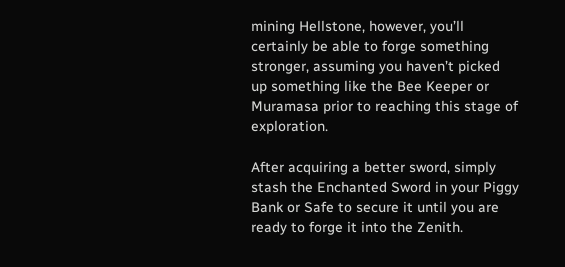mining Hellstone, however, you’ll certainly be able to forge something stronger, assuming you haven’t picked up something like the Bee Keeper or Muramasa prior to reaching this stage of exploration.

After acquiring a better sword, simply stash the Enchanted Sword in your Piggy Bank or Safe to secure it until you are ready to forge it into the Zenith.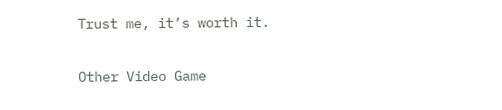Trust me, it’s worth it.

Other Video Game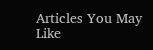Articles You May Like